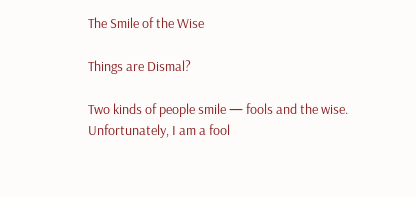The Smile of the Wise

Things are Dismal?

Two kinds of people smile — fools and the wise. Unfortunately, I am a fool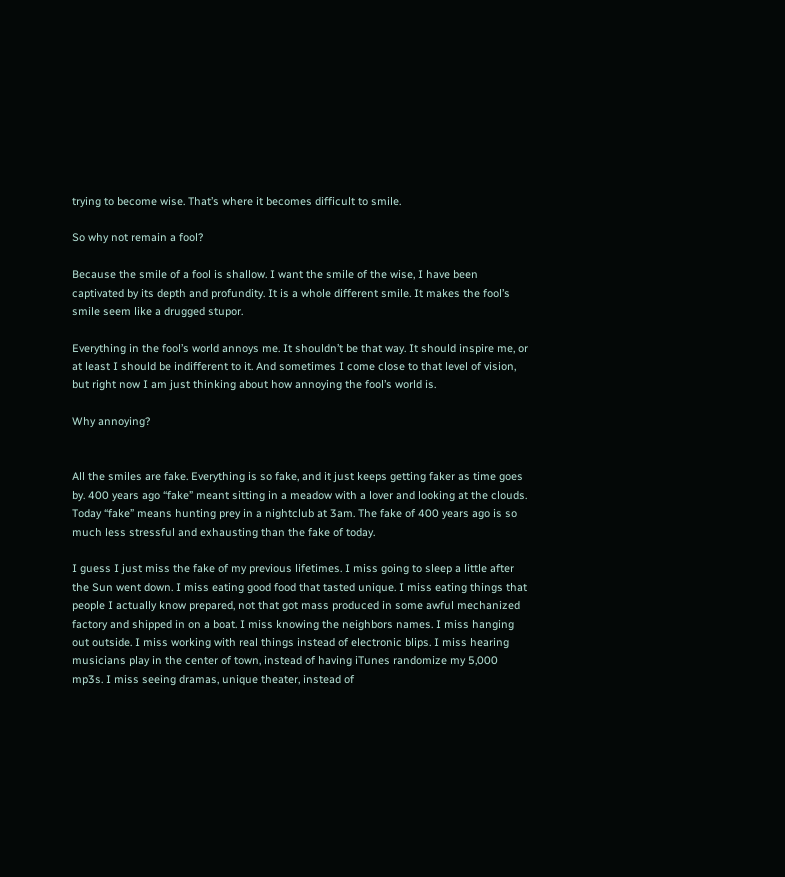trying to become wise. That’s where it becomes difficult to smile.

So why not remain a fool?

Because the smile of a fool is shallow. I want the smile of the wise, I have been captivated by its depth and profundity. It is a whole different smile. It makes the fool’s smile seem like a drugged stupor.

Everything in the fool’s world annoys me. It shouldn’t be that way. It should inspire me, or at least I should be indifferent to it. And sometimes I come close to that level of vision, but right now I am just thinking about how annoying the fool’s world is.

Why annoying?


All the smiles are fake. Everything is so fake, and it just keeps getting faker as time goes by. 400 years ago “fake” meant sitting in a meadow with a lover and looking at the clouds. Today “fake” means hunting prey in a nightclub at 3am. The fake of 400 years ago is so much less stressful and exhausting than the fake of today.

I guess I just miss the fake of my previous lifetimes. I miss going to sleep a little after the Sun went down. I miss eating good food that tasted unique. I miss eating things that people I actually know prepared, not that got mass produced in some awful mechanized factory and shipped in on a boat. I miss knowing the neighbors names. I miss hanging out outside. I miss working with real things instead of electronic blips. I miss hearing musicians play in the center of town, instead of having iTunes randomize my 5,000 mp3s. I miss seeing dramas, unique theater, instead of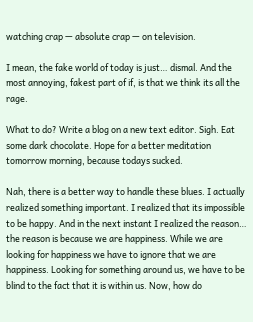watching crap — absolute crap — on television.

I mean, the fake world of today is just… dismal. And the most annoying, fakest part of if, is that we think its all the rage.

What to do? Write a blog on a new text editor. Sigh. Eat some dark chocolate. Hope for a better meditation tomorrow morning, because todays sucked.

Nah, there is a better way to handle these blues. I actually realized something important. I realized that its impossible to be happy. And in the next instant I realized the reason… the reason is because we are happiness. While we are looking for happiness we have to ignore that we are happiness. Looking for something around us, we have to be blind to the fact that it is within us. Now, how do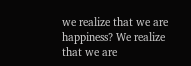we realize that we are happiness? We realize that we are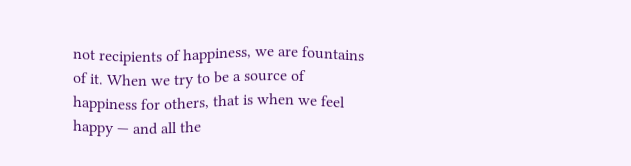not recipients of happiness, we are fountains of it. When we try to be a source of happiness for others, that is when we feel happy — and all the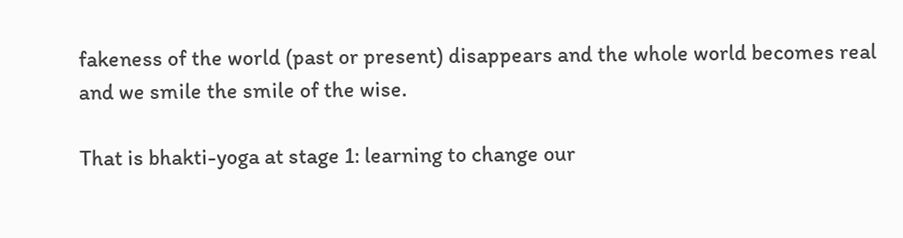fakeness of the world (past or present) disappears and the whole world becomes real and we smile the smile of the wise.

That is bhakti-yoga at stage 1: learning to change our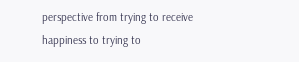perspective from trying to receive happiness to trying to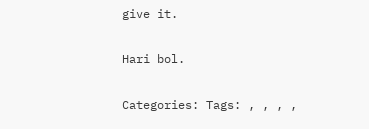give it.

Hari bol.

Categories: Tags: , , , ,